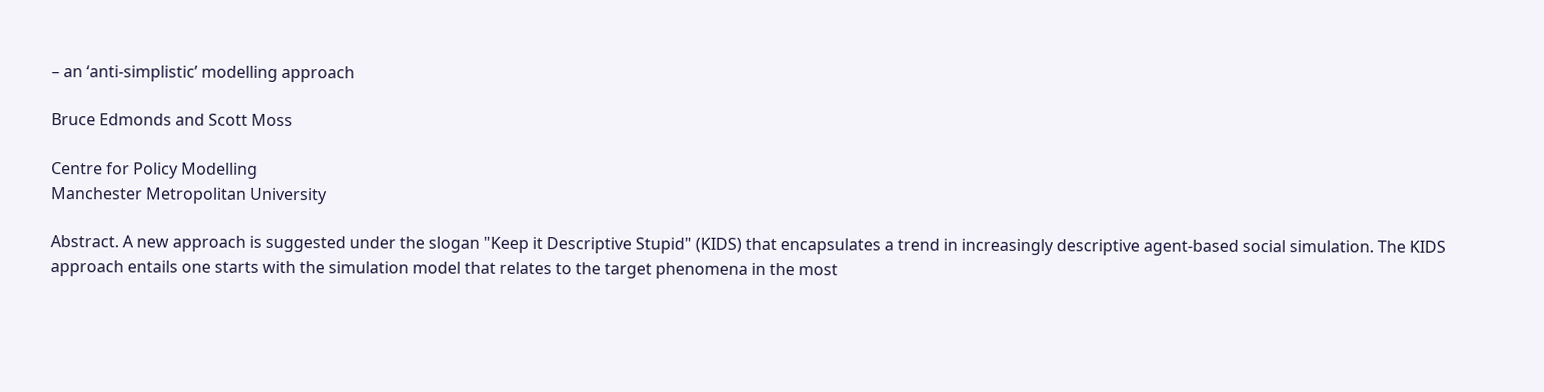– an ‘anti-simplistic’ modelling approach

Bruce Edmonds and Scott Moss

Centre for Policy Modelling
Manchester Metropolitan University

Abstract. A new approach is suggested under the slogan "Keep it Descriptive Stupid" (KIDS) that encapsulates a trend in increasingly descriptive agent-based social simulation. The KIDS approach entails one starts with the simulation model that relates to the target phenomena in the most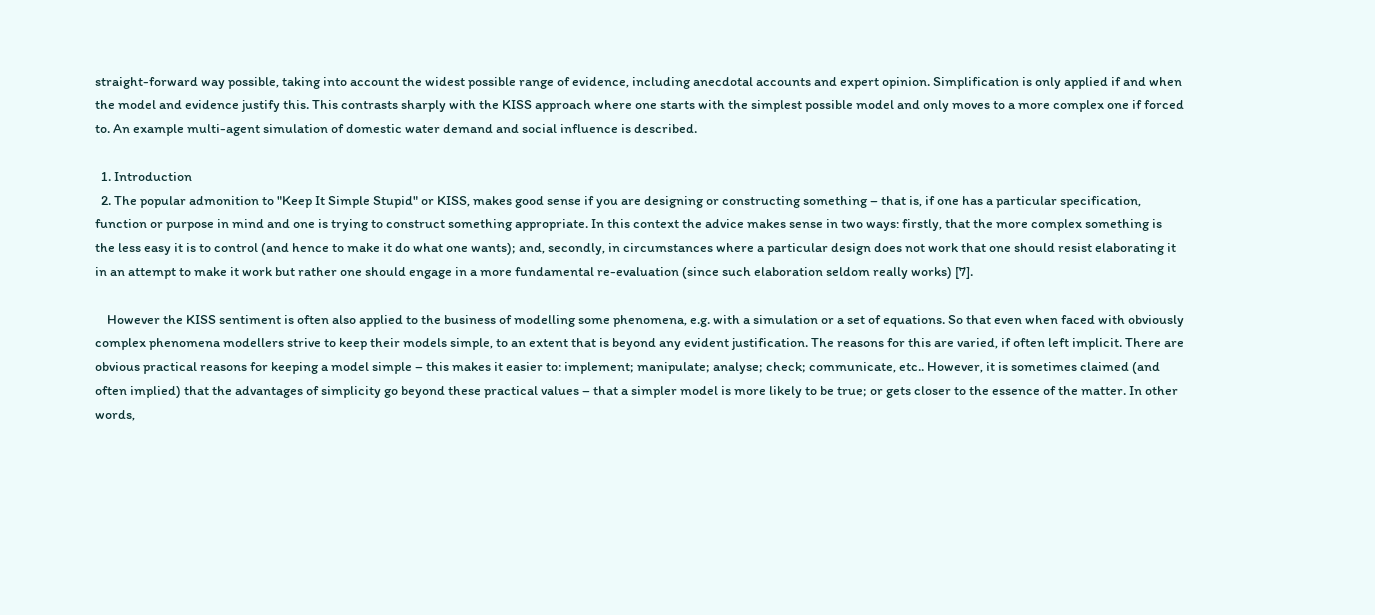straight-forward way possible, taking into account the widest possible range of evidence, including anecdotal accounts and expert opinion. Simplification is only applied if and when the model and evidence justify this. This contrasts sharply with the KISS approach where one starts with the simplest possible model and only moves to a more complex one if forced to. An example multi-agent simulation of domestic water demand and social influence is described.

  1. Introduction
  2. The popular admonition to "Keep It Simple Stupid" or KISS, makes good sense if you are designing or constructing something – that is, if one has a particular specification, function or purpose in mind and one is trying to construct something appropriate. In this context the advice makes sense in two ways: firstly, that the more complex something is the less easy it is to control (and hence to make it do what one wants); and, secondly, in circumstances where a particular design does not work that one should resist elaborating it in an attempt to make it work but rather one should engage in a more fundamental re-evaluation (since such elaboration seldom really works) [7].

    However the KISS sentiment is often also applied to the business of modelling some phenomena, e.g. with a simulation or a set of equations. So that even when faced with obviously complex phenomena modellers strive to keep their models simple, to an extent that is beyond any evident justification. The reasons for this are varied, if often left implicit. There are obvious practical reasons for keeping a model simple – this makes it easier to: implement; manipulate; analyse; check; communicate, etc.. However, it is sometimes claimed (and often implied) that the advantages of simplicity go beyond these practical values – that a simpler model is more likely to be true; or gets closer to the essence of the matter. In other words,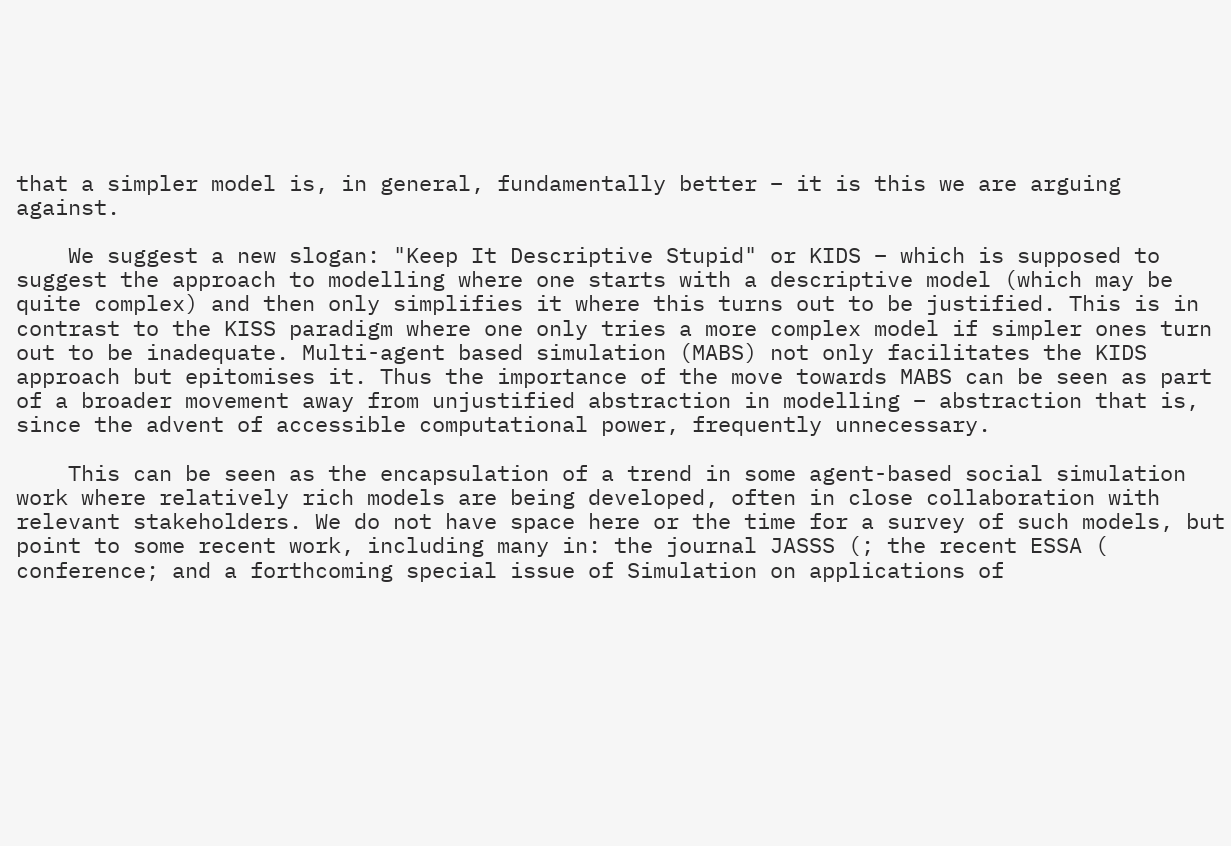that a simpler model is, in general, fundamentally better – it is this we are arguing against.

    We suggest a new slogan: "Keep It Descriptive Stupid" or KIDS – which is supposed to suggest the approach to modelling where one starts with a descriptive model (which may be quite complex) and then only simplifies it where this turns out to be justified. This is in contrast to the KISS paradigm where one only tries a more complex model if simpler ones turn out to be inadequate. Multi-agent based simulation (MABS) not only facilitates the KIDS approach but epitomises it. Thus the importance of the move towards MABS can be seen as part of a broader movement away from unjustified abstraction in modelling – abstraction that is, since the advent of accessible computational power, frequently unnecessary.

    This can be seen as the encapsulation of a trend in some agent-based social simulation work where relatively rich models are being developed, often in close collaboration with relevant stakeholders. We do not have space here or the time for a survey of such models, but point to some recent work, including many in: the journal JASSS (; the recent ESSA ( conference; and a forthcoming special issue of Simulation on applications of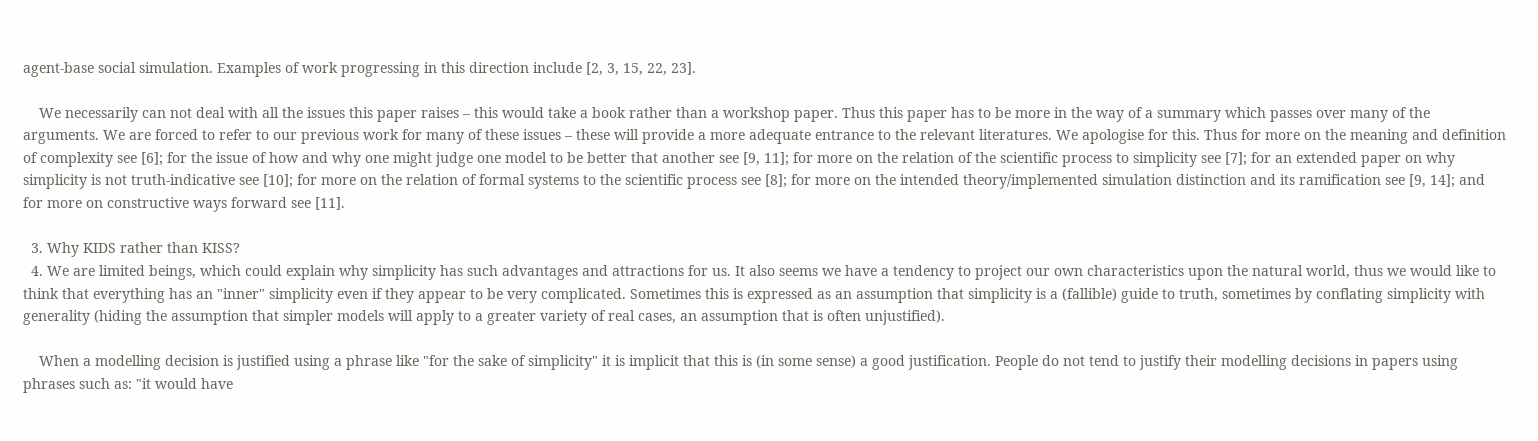agent-base social simulation. Examples of work progressing in this direction include [2, 3, 15, 22, 23].

    We necessarily can not deal with all the issues this paper raises – this would take a book rather than a workshop paper. Thus this paper has to be more in the way of a summary which passes over many of the arguments. We are forced to refer to our previous work for many of these issues – these will provide a more adequate entrance to the relevant literatures. We apologise for this. Thus for more on the meaning and definition of complexity see [6]; for the issue of how and why one might judge one model to be better that another see [9, 11]; for more on the relation of the scientific process to simplicity see [7]; for an extended paper on why simplicity is not truth-indicative see [10]; for more on the relation of formal systems to the scientific process see [8]; for more on the intended theory/implemented simulation distinction and its ramification see [9, 14]; and for more on constructive ways forward see [11].

  3. Why KIDS rather than KISS?
  4. We are limited beings, which could explain why simplicity has such advantages and attractions for us. It also seems we have a tendency to project our own characteristics upon the natural world, thus we would like to think that everything has an "inner" simplicity even if they appear to be very complicated. Sometimes this is expressed as an assumption that simplicity is a (fallible) guide to truth, sometimes by conflating simplicity with generality (hiding the assumption that simpler models will apply to a greater variety of real cases, an assumption that is often unjustified).

    When a modelling decision is justified using a phrase like "for the sake of simplicity" it is implicit that this is (in some sense) a good justification. People do not tend to justify their modelling decisions in papers using phrases such as: "it would have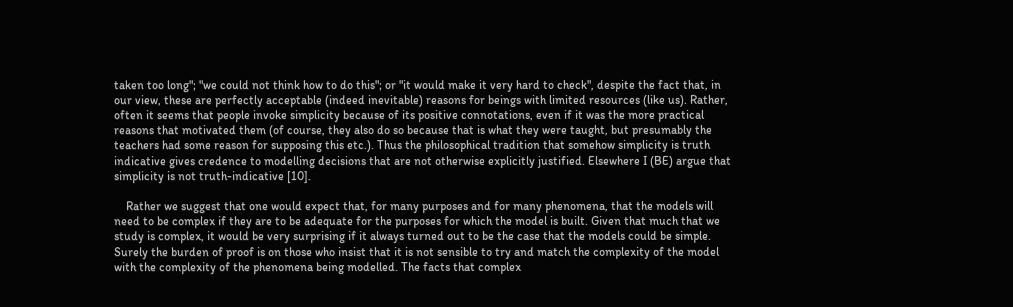taken too long"; "we could not think how to do this"; or "it would make it very hard to check", despite the fact that, in our view, these are perfectly acceptable (indeed inevitable) reasons for beings with limited resources (like us). Rather, often it seems that people invoke simplicity because of its positive connotations, even if it was the more practical reasons that motivated them (of course, they also do so because that is what they were taught, but presumably the teachers had some reason for supposing this etc.). Thus the philosophical tradition that somehow simplicity is truth indicative gives credence to modelling decisions that are not otherwise explicitly justified. Elsewhere I (BE) argue that simplicity is not truth-indicative [10].

    Rather we suggest that one would expect that, for many purposes and for many phenomena, that the models will need to be complex if they are to be adequate for the purposes for which the model is built. Given that much that we study is complex, it would be very surprising if it always turned out to be the case that the models could be simple. Surely the burden of proof is on those who insist that it is not sensible to try and match the complexity of the model with the complexity of the phenomena being modelled. The facts that complex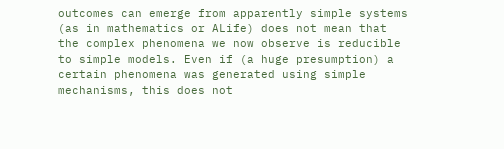outcomes can emerge from apparently simple systems (as in mathematics or ALife) does not mean that the complex phenomena we now observe is reducible to simple models. Even if (a huge presumption) a certain phenomena was generated using simple mechanisms, this does not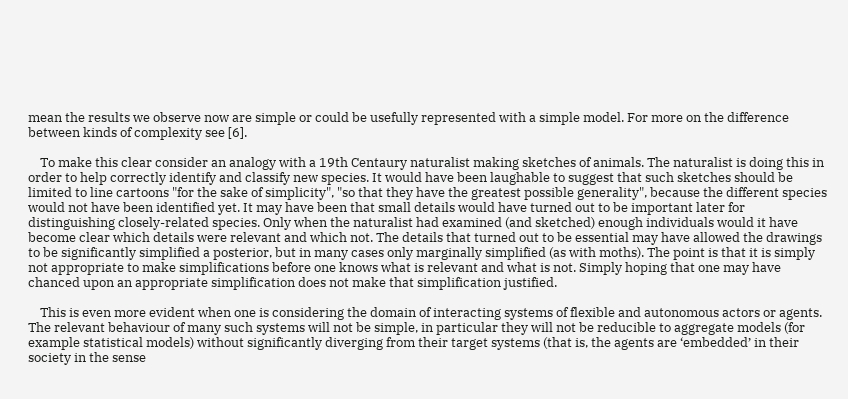mean the results we observe now are simple or could be usefully represented with a simple model. For more on the difference between kinds of complexity see [6].

    To make this clear consider an analogy with a 19th Centaury naturalist making sketches of animals. The naturalist is doing this in order to help correctly identify and classify new species. It would have been laughable to suggest that such sketches should be limited to line cartoons "for the sake of simplicity", "so that they have the greatest possible generality", because the different species would not have been identified yet. It may have been that small details would have turned out to be important later for distinguishing closely-related species. Only when the naturalist had examined (and sketched) enough individuals would it have become clear which details were relevant and which not. The details that turned out to be essential may have allowed the drawings to be significantly simplified a posterior, but in many cases only marginally simplified (as with moths). The point is that it is simply not appropriate to make simplifications before one knows what is relevant and what is not. Simply hoping that one may have chanced upon an appropriate simplification does not make that simplification justified.

    This is even more evident when one is considering the domain of interacting systems of flexible and autonomous actors or agents. The relevant behaviour of many such systems will not be simple, in particular they will not be reducible to aggregate models (for example statistical models) without significantly diverging from their target systems (that is, the agents are ‘embedded’ in their society in the sense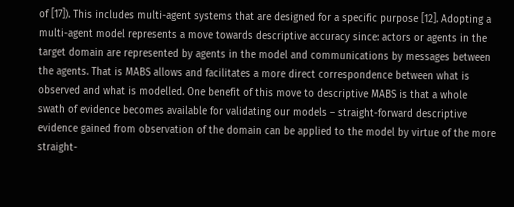of [17]). This includes multi-agent systems that are designed for a specific purpose [12]. Adopting a multi-agent model represents a move towards descriptive accuracy since: actors or agents in the target domain are represented by agents in the model and communications by messages between the agents. That is MABS allows and facilitates a more direct correspondence between what is observed and what is modelled. One benefit of this move to descriptive MABS is that a whole swath of evidence becomes available for validating our models – straight-forward descriptive evidence gained from observation of the domain can be applied to the model by virtue of the more straight-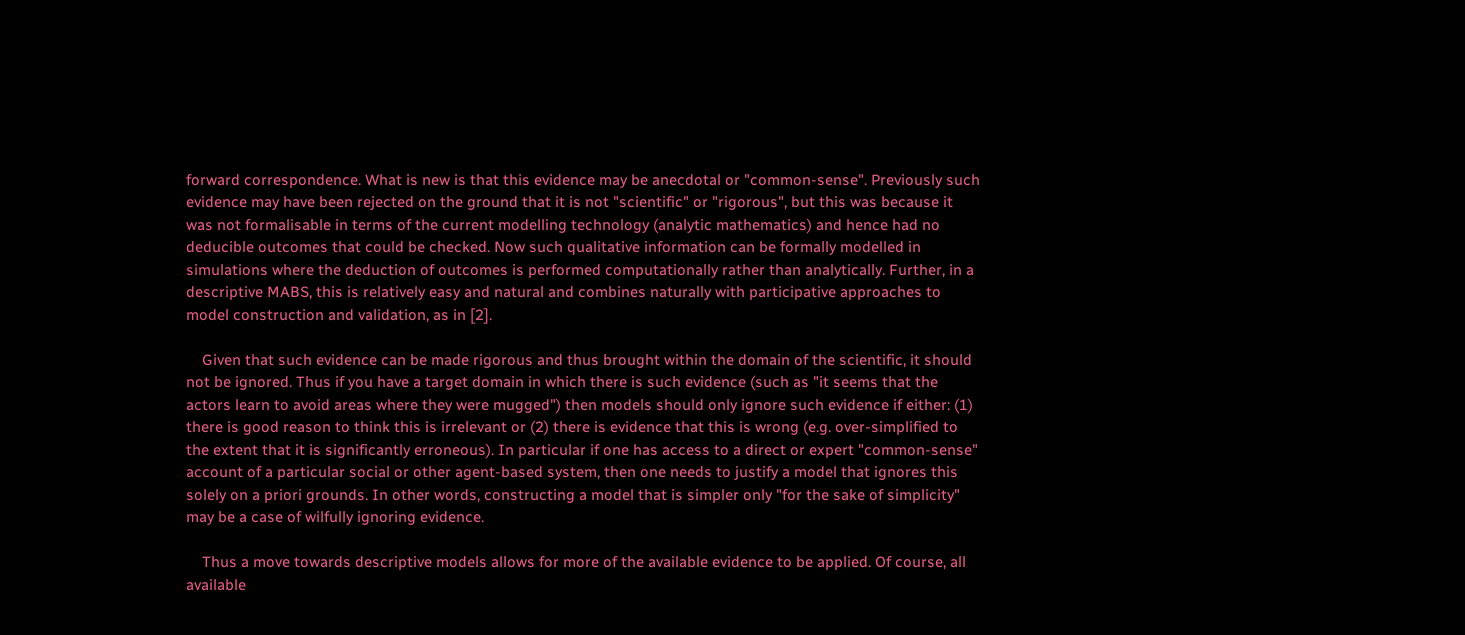forward correspondence. What is new is that this evidence may be anecdotal or "common-sense". Previously such evidence may have been rejected on the ground that it is not "scientific" or "rigorous", but this was because it was not formalisable in terms of the current modelling technology (analytic mathematics) and hence had no deducible outcomes that could be checked. Now such qualitative information can be formally modelled in simulations where the deduction of outcomes is performed computationally rather than analytically. Further, in a descriptive MABS, this is relatively easy and natural and combines naturally with participative approaches to model construction and validation, as in [2].

    Given that such evidence can be made rigorous and thus brought within the domain of the scientific, it should not be ignored. Thus if you have a target domain in which there is such evidence (such as "it seems that the actors learn to avoid areas where they were mugged") then models should only ignore such evidence if either: (1) there is good reason to think this is irrelevant or (2) there is evidence that this is wrong (e.g. over-simplified to the extent that it is significantly erroneous). In particular if one has access to a direct or expert "common-sense" account of a particular social or other agent-based system, then one needs to justify a model that ignores this solely on a priori grounds. In other words, constructing a model that is simpler only "for the sake of simplicity" may be a case of wilfully ignoring evidence.

    Thus a move towards descriptive models allows for more of the available evidence to be applied. Of course, all available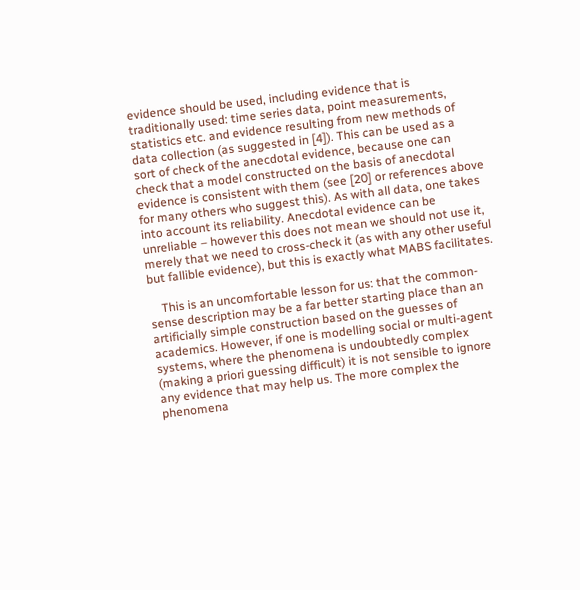evidence should be used, including evidence that is traditionally used: time series data, point measurements, statistics etc. and evidence resulting from new methods of data collection (as suggested in [4]). This can be used as a sort of check of the anecdotal evidence, because one can check that a model constructed on the basis of anecdotal evidence is consistent with them (see [20] or references above for many others who suggest this). As with all data, one takes into account its reliability. Anecdotal evidence can be unreliable – however this does not mean we should not use it, merely that we need to cross-check it (as with any other useful but fallible evidence), but this is exactly what MABS facilitates.

    This is an uncomfortable lesson for us: that the common-sense description may be a far better starting place than an artificially simple construction based on the guesses of academics. However, if one is modelling social or multi-agent systems, where the phenomena is undoubtedly complex (making a priori guessing difficult) it is not sensible to ignore any evidence that may help us. The more complex the phenomena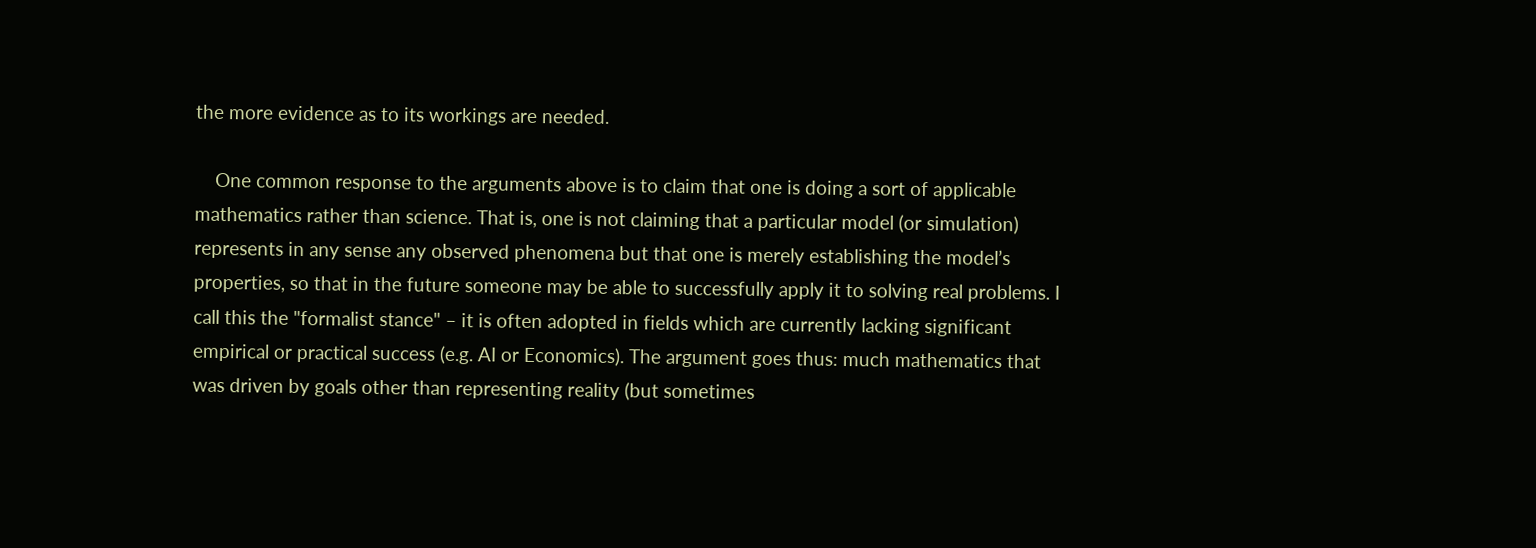the more evidence as to its workings are needed.

    One common response to the arguments above is to claim that one is doing a sort of applicable mathematics rather than science. That is, one is not claiming that a particular model (or simulation) represents in any sense any observed phenomena but that one is merely establishing the model’s properties, so that in the future someone may be able to successfully apply it to solving real problems. I call this the "formalist stance" – it is often adopted in fields which are currently lacking significant empirical or practical success (e.g. AI or Economics). The argument goes thus: much mathematics that was driven by goals other than representing reality (but sometimes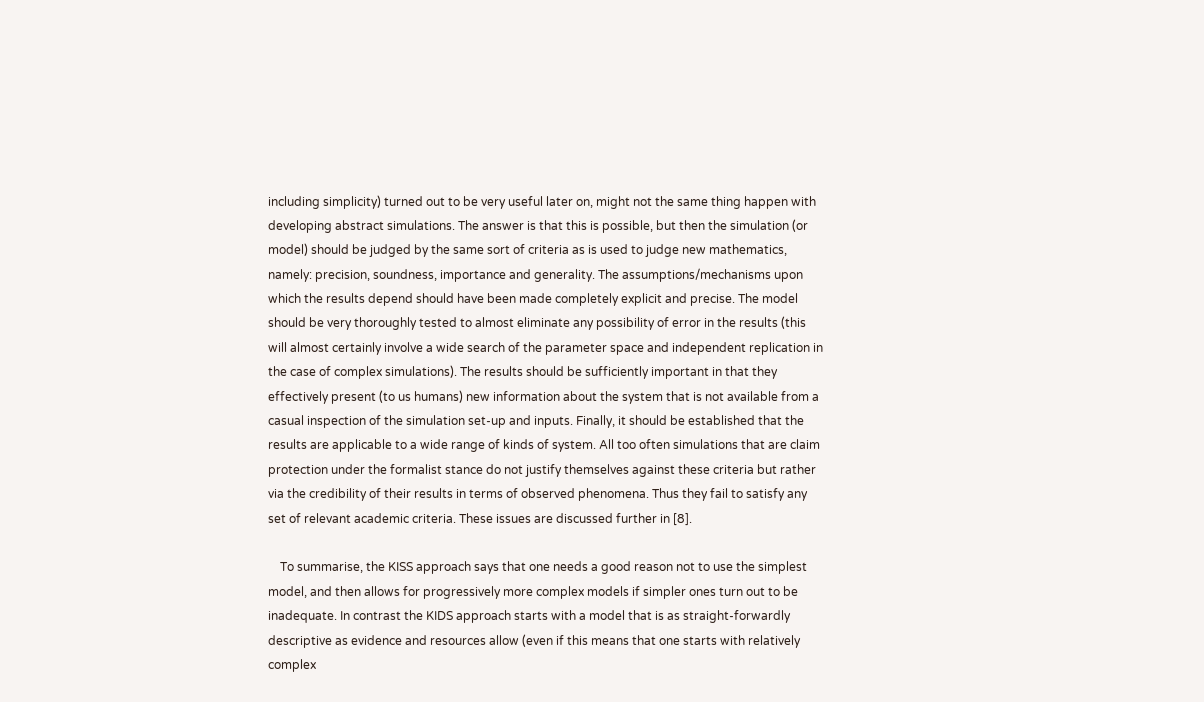including simplicity) turned out to be very useful later on, might not the same thing happen with developing abstract simulations. The answer is that this is possible, but then the simulation (or model) should be judged by the same sort of criteria as is used to judge new mathematics, namely: precision, soundness, importance and generality. The assumptions/mechanisms upon which the results depend should have been made completely explicit and precise. The model should be very thoroughly tested to almost eliminate any possibility of error in the results (this will almost certainly involve a wide search of the parameter space and independent replication in the case of complex simulations). The results should be sufficiently important in that they effectively present (to us humans) new information about the system that is not available from a casual inspection of the simulation set-up and inputs. Finally, it should be established that the results are applicable to a wide range of kinds of system. All too often simulations that are claim protection under the formalist stance do not justify themselves against these criteria but rather via the credibility of their results in terms of observed phenomena. Thus they fail to satisfy any set of relevant academic criteria. These issues are discussed further in [8].

    To summarise, the KISS approach says that one needs a good reason not to use the simplest model, and then allows for progressively more complex models if simpler ones turn out to be inadequate. In contrast the KIDS approach starts with a model that is as straight-forwardly descriptive as evidence and resources allow (even if this means that one starts with relatively complex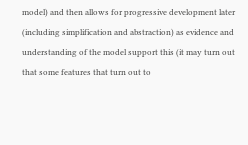model) and then allows for progressive development later (including simplification and abstraction) as evidence and understanding of the model support this (it may turn out that some features that turn out to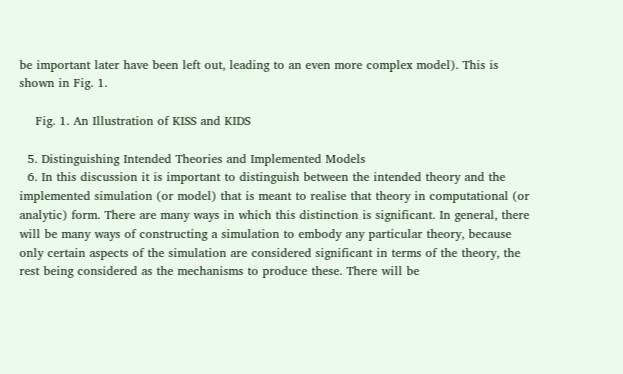be important later have been left out, leading to an even more complex model). This is shown in Fig. 1.

    Fig. 1. An Illustration of KISS and KIDS

  5. Distinguishing Intended Theories and Implemented Models
  6. In this discussion it is important to distinguish between the intended theory and the implemented simulation (or model) that is meant to realise that theory in computational (or analytic) form. There are many ways in which this distinction is significant. In general, there will be many ways of constructing a simulation to embody any particular theory, because only certain aspects of the simulation are considered significant in terms of the theory, the rest being considered as the mechanisms to produce these. There will be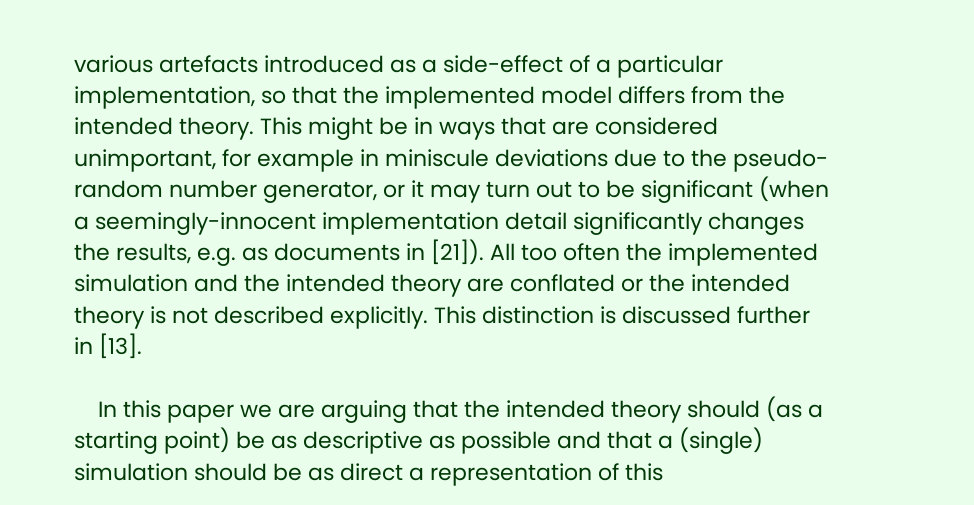various artefacts introduced as a side-effect of a particular implementation, so that the implemented model differs from the intended theory. This might be in ways that are considered unimportant, for example in miniscule deviations due to the pseudo-random number generator, or it may turn out to be significant (when a seemingly-innocent implementation detail significantly changes the results, e.g. as documents in [21]). All too often the implemented simulation and the intended theory are conflated or the intended theory is not described explicitly. This distinction is discussed further in [13].

    In this paper we are arguing that the intended theory should (as a starting point) be as descriptive as possible and that a (single) simulation should be as direct a representation of this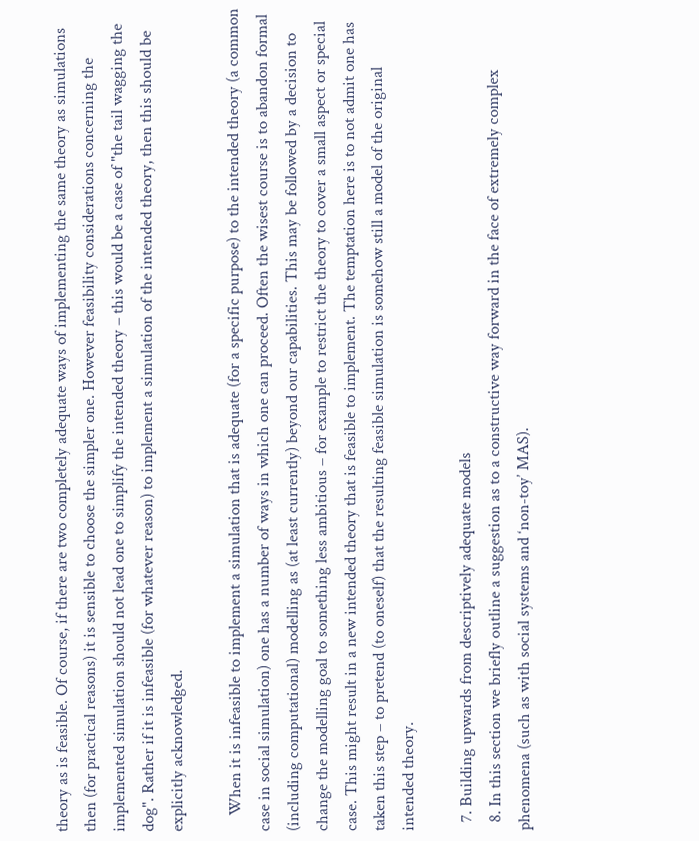theory as is feasible. Of course, if there are two completely adequate ways of implementing the same theory as simulations then (for practical reasons) it is sensible to choose the simpler one. However feasibility considerations concerning the implemented simulation should not lead one to simplify the intended theory – this would be a case of "the tail wagging the dog". Rather if it is infeasible (for whatever reason) to implement a simulation of the intended theory, then this should be explicitly acknowledged.

    When it is infeasible to implement a simulation that is adequate (for a specific purpose) to the intended theory (a common case in social simulation) one has a number of ways in which one can proceed. Often the wisest course is to abandon formal (including computational) modelling as (at least currently) beyond our capabilities. This may be followed by a decision to change the modelling goal to something less ambitious – for example to restrict the theory to cover a small aspect or special case. This might result in a new intended theory that is feasible to implement. The temptation here is to not admit one has taken this step – to pretend (to oneself) that the resulting feasible simulation is somehow still a model of the original intended theory.

  7. Building upwards from descriptively adequate models
  8. In this section we briefly outline a suggestion as to a constructive way forward in the face of extremely complex phenomena (such as with social systems and ‘non-toy’ MAS).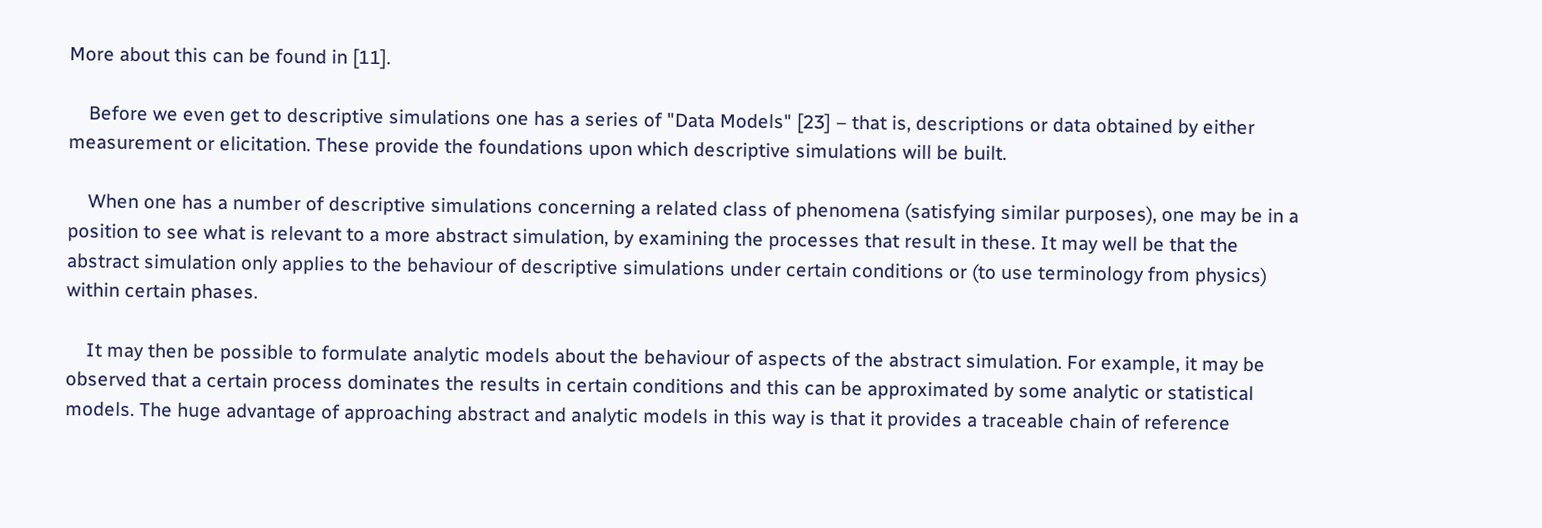More about this can be found in [11].

    Before we even get to descriptive simulations one has a series of "Data Models" [23] – that is, descriptions or data obtained by either measurement or elicitation. These provide the foundations upon which descriptive simulations will be built.

    When one has a number of descriptive simulations concerning a related class of phenomena (satisfying similar purposes), one may be in a position to see what is relevant to a more abstract simulation, by examining the processes that result in these. It may well be that the abstract simulation only applies to the behaviour of descriptive simulations under certain conditions or (to use terminology from physics) within certain phases.

    It may then be possible to formulate analytic models about the behaviour of aspects of the abstract simulation. For example, it may be observed that a certain process dominates the results in certain conditions and this can be approximated by some analytic or statistical models. The huge advantage of approaching abstract and analytic models in this way is that it provides a traceable chain of reference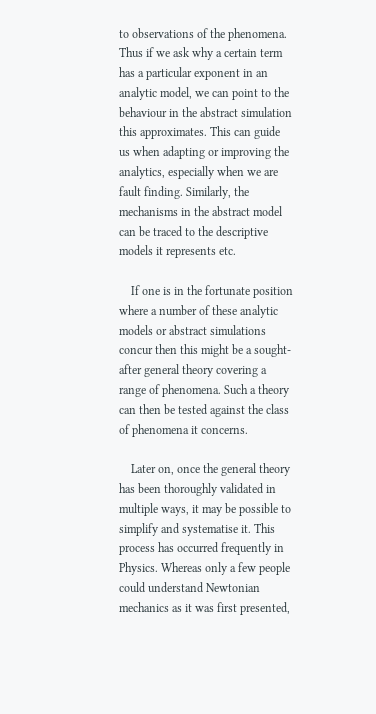to observations of the phenomena. Thus if we ask why a certain term has a particular exponent in an analytic model, we can point to the behaviour in the abstract simulation this approximates. This can guide us when adapting or improving the analytics, especially when we are fault finding. Similarly, the mechanisms in the abstract model can be traced to the descriptive models it represents etc.

    If one is in the fortunate position where a number of these analytic models or abstract simulations concur then this might be a sought-after general theory covering a range of phenomena. Such a theory can then be tested against the class of phenomena it concerns.

    Later on, once the general theory has been thoroughly validated in multiple ways, it may be possible to simplify and systematise it. This process has occurred frequently in Physics. Whereas only a few people could understand Newtonian mechanics as it was first presented,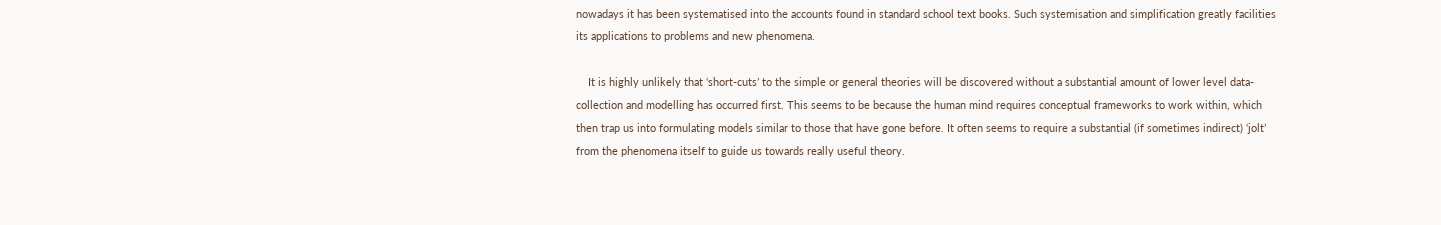nowadays it has been systematised into the accounts found in standard school text books. Such systemisation and simplification greatly facilities its applications to problems and new phenomena.

    It is highly unlikely that ‘short-cuts’ to the simple or general theories will be discovered without a substantial amount of lower level data-collection and modelling has occurred first. This seems to be because the human mind requires conceptual frameworks to work within, which then trap us into formulating models similar to those that have gone before. It often seems to require a substantial (if sometimes indirect) ‘jolt’ from the phenomena itself to guide us towards really useful theory.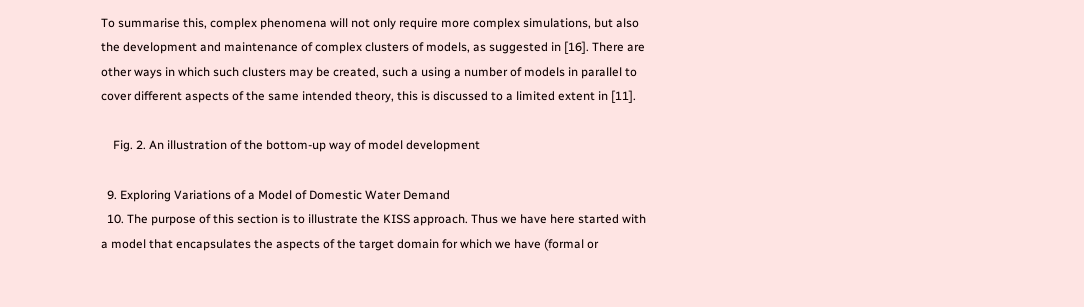To summarise this, complex phenomena will not only require more complex simulations, but also the development and maintenance of complex clusters of models, as suggested in [16]. There are other ways in which such clusters may be created, such a using a number of models in parallel to cover different aspects of the same intended theory, this is discussed to a limited extent in [11].

    Fig. 2. An illustration of the bottom-up way of model development

  9. Exploring Variations of a Model of Domestic Water Demand
  10. The purpose of this section is to illustrate the KISS approach. Thus we have here started with a model that encapsulates the aspects of the target domain for which we have (formal or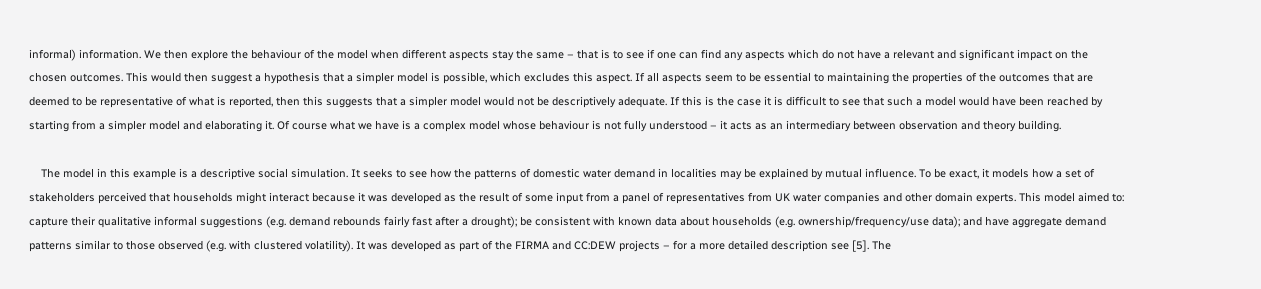informal) information. We then explore the behaviour of the model when different aspects stay the same – that is to see if one can find any aspects which do not have a relevant and significant impact on the chosen outcomes. This would then suggest a hypothesis that a simpler model is possible, which excludes this aspect. If all aspects seem to be essential to maintaining the properties of the outcomes that are deemed to be representative of what is reported, then this suggests that a simpler model would not be descriptively adequate. If this is the case it is difficult to see that such a model would have been reached by starting from a simpler model and elaborating it. Of course what we have is a complex model whose behaviour is not fully understood – it acts as an intermediary between observation and theory building.

    The model in this example is a descriptive social simulation. It seeks to see how the patterns of domestic water demand in localities may be explained by mutual influence. To be exact, it models how a set of stakeholders perceived that households might interact because it was developed as the result of some input from a panel of representatives from UK water companies and other domain experts. This model aimed to: capture their qualitative informal suggestions (e.g. demand rebounds fairly fast after a drought); be consistent with known data about households (e.g. ownership/frequency/use data); and have aggregate demand patterns similar to those observed (e.g. with clustered volatility). It was developed as part of the FIRMA and CC:DEW projects – for a more detailed description see [5]. The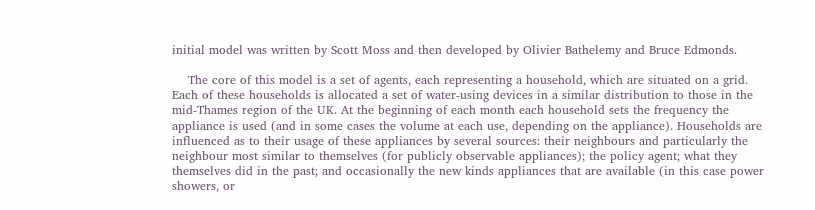initial model was written by Scott Moss and then developed by Olivier Bathelemy and Bruce Edmonds.

    The core of this model is a set of agents, each representing a household, which are situated on a grid. Each of these households is allocated a set of water-using devices in a similar distribution to those in the mid-Thames region of the UK. At the beginning of each month each household sets the frequency the appliance is used (and in some cases the volume at each use, depending on the appliance). Households are influenced as to their usage of these appliances by several sources: their neighbours and particularly the neighbour most similar to themselves (for publicly observable appliances); the policy agent; what they themselves did in the past; and occasionally the new kinds appliances that are available (in this case power showers, or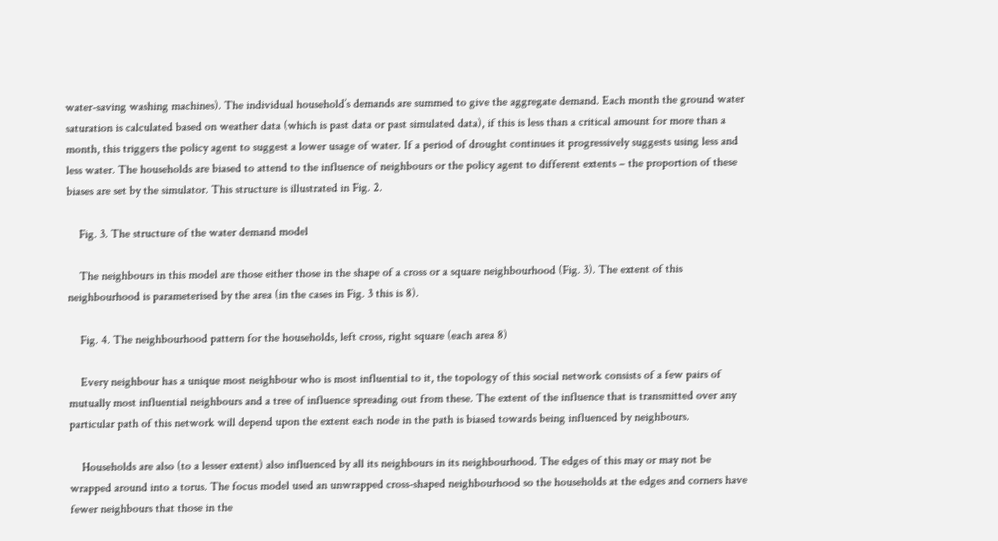water-saving washing machines). The individual household’s demands are summed to give the aggregate demand. Each month the ground water saturation is calculated based on weather data (which is past data or past simulated data), if this is less than a critical amount for more than a month, this triggers the policy agent to suggest a lower usage of water. If a period of drought continues it progressively suggests using less and less water. The households are biased to attend to the influence of neighbours or the policy agent to different extents – the proportion of these biases are set by the simulator. This structure is illustrated in Fig. 2.

    Fig. 3. The structure of the water demand model

    The neighbours in this model are those either those in the shape of a cross or a square neighbourhood (Fig. 3). The extent of this neighbourhood is parameterised by the area (in the cases in Fig. 3 this is 8).

    Fig. 4. The neighbourhood pattern for the households, left cross, right square (each area 8)

    Every neighbour has a unique most neighbour who is most influential to it, the topology of this social network consists of a few pairs of mutually most influential neighbours and a tree of influence spreading out from these. The extent of the influence that is transmitted over any particular path of this network will depend upon the extent each node in the path is biased towards being influenced by neighbours.

    Households are also (to a lesser extent) also influenced by all its neighbours in its neighbourhood. The edges of this may or may not be wrapped around into a torus. The focus model used an unwrapped cross-shaped neighbourhood so the households at the edges and corners have fewer neighbours that those in the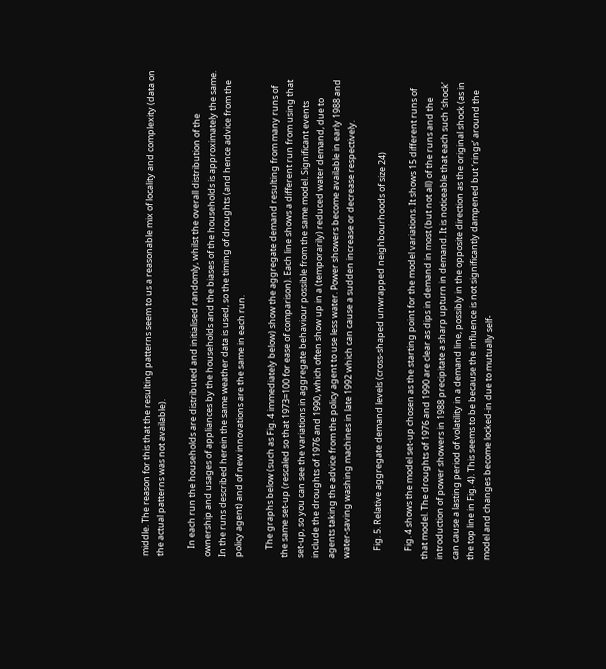middle. The reason for this that the resulting patterns seem to us a reasonable mix of locality and complexity (data on the actual patterns was not available).

    In each run the households are distributed and initialised randomly, whilst the overall distribution of the ownership and usages of appliances by the households and the biases of the households is approximately the same. In the runs described herein the same weather data is used, so the timing of droughts (and hence advice from the policy agent) and of new innovations are the same in each run.

    The graphs below (such as Fig. 4 immediately below) show the aggregate demand resulting from many runs of the same set-up (rescaled so that 1973=100 for ease of comparison). Each line shows a different run from using that set-up, so you can see the variations in aggregate behaviour possible from the same model. Significant events include the droughts of 1976 and 1990, which often show up in a (temporarily) reduced water demand, due to agents taking the advice from the policy agent to use less water. Power showers become available in early 1988 and water-saving washing machines in late 1992 which can cause a sudden increase or decrease respectively.

    Fig. 5. Relative aggregate demand levels (cross-shaped unwrapped neighbourhoods of size 24)

    Fig. 4 shows the model set-up chosen as the starting point for the model variations. It shows 15 different runs of that model. The droughts of 1976 and 1990 are clear as dips in demand in most (but not all) of the runs and the introduction of power showers in 1988 precipitate a sharp upturn in demand. It is noticeable that each such ‘shock’ can cause a lasting period of volatility in a demand line, possibly in the opposite direction as the original shock (as in the top line in Fig. 4). This seems to be because the influence is not significantly dampened but ‘rings’ around the model and changes become locked-in due to mutually self-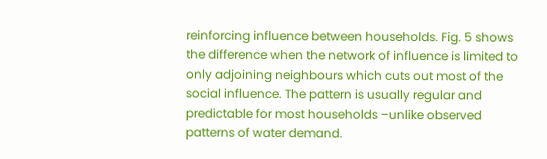reinforcing influence between households. Fig. 5 shows the difference when the network of influence is limited to only adjoining neighbours which cuts out most of the social influence. The pattern is usually regular and predictable for most households –unlike observed patterns of water demand.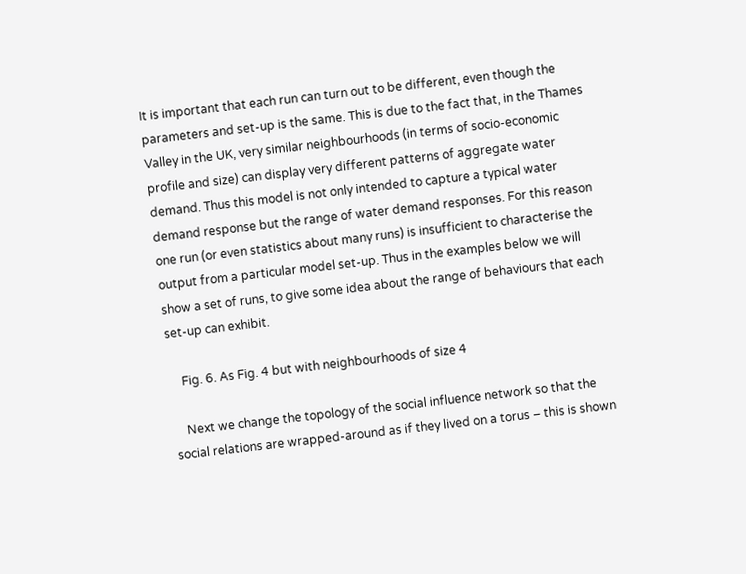It is important that each run can turn out to be different, even though the parameters and set-up is the same. This is due to the fact that, in the Thames Valley in the UK, very similar neighbourhoods (in terms of socio-economic profile and size) can display very different patterns of aggregate water demand. Thus this model is not only intended to capture a typical water demand response but the range of water demand responses. For this reason one run (or even statistics about many runs) is insufficient to characterise the output from a particular model set-up. Thus in the examples below we will show a set of runs, to give some idea about the range of behaviours that each set-up can exhibit.

    Fig. 6. As Fig. 4 but with neighbourhoods of size 4

    Next we change the topology of the social influence network so that the social relations are wrapped-around as if they lived on a torus – this is shown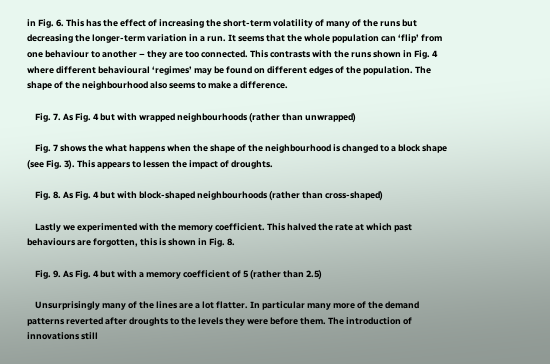in Fig. 6. This has the effect of increasing the short-term volatility of many of the runs but decreasing the longer-term variation in a run. It seems that the whole population can ‘flip’ from one behaviour to another – they are too connected. This contrasts with the runs shown in Fig. 4 where different behavioural ‘regimes’ may be found on different edges of the population. The shape of the neighbourhood also seems to make a difference.

    Fig. 7. As Fig. 4 but with wrapped neighbourhoods (rather than unwrapped)

    Fig. 7 shows the what happens when the shape of the neighbourhood is changed to a block shape (see Fig. 3). This appears to lessen the impact of droughts.

    Fig. 8. As Fig. 4 but with block-shaped neighbourhoods (rather than cross-shaped)

    Lastly we experimented with the memory coefficient. This halved the rate at which past behaviours are forgotten, this is shown in Fig. 8.

    Fig. 9. As Fig. 4 but with a memory coefficient of 5 (rather than 2.5)

    Unsurprisingly many of the lines are a lot flatter. In particular many more of the demand patterns reverted after droughts to the levels they were before them. The introduction of innovations still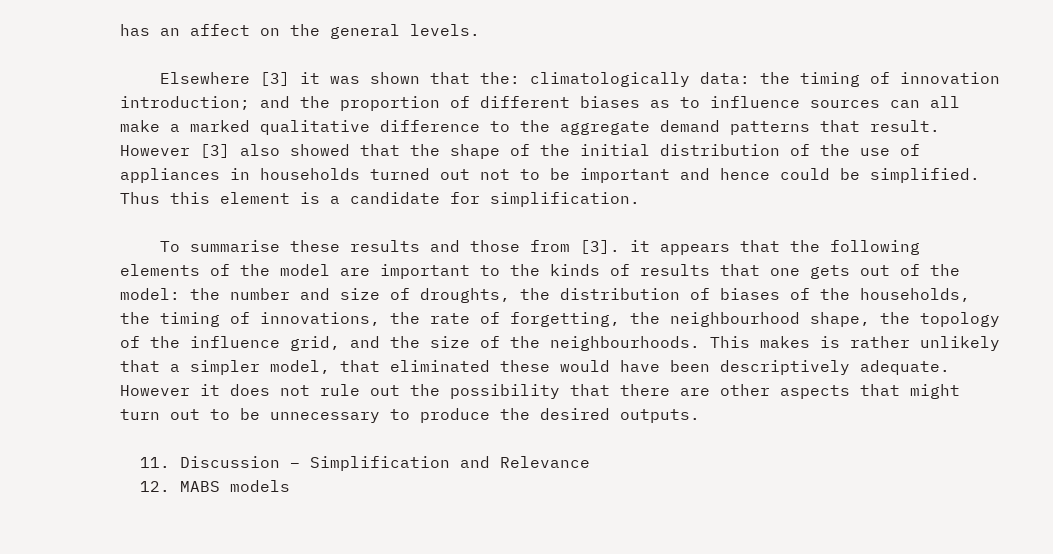has an affect on the general levels.

    Elsewhere [3] it was shown that the: climatologically data: the timing of innovation introduction; and the proportion of different biases as to influence sources can all make a marked qualitative difference to the aggregate demand patterns that result. However [3] also showed that the shape of the initial distribution of the use of appliances in households turned out not to be important and hence could be simplified. Thus this element is a candidate for simplification.

    To summarise these results and those from [3]. it appears that the following elements of the model are important to the kinds of results that one gets out of the model: the number and size of droughts, the distribution of biases of the households, the timing of innovations, the rate of forgetting, the neighbourhood shape, the topology of the influence grid, and the size of the neighbourhoods. This makes is rather unlikely that a simpler model, that eliminated these would have been descriptively adequate. However it does not rule out the possibility that there are other aspects that might turn out to be unnecessary to produce the desired outputs.

  11. Discussion – Simplification and Relevance
  12. MABS models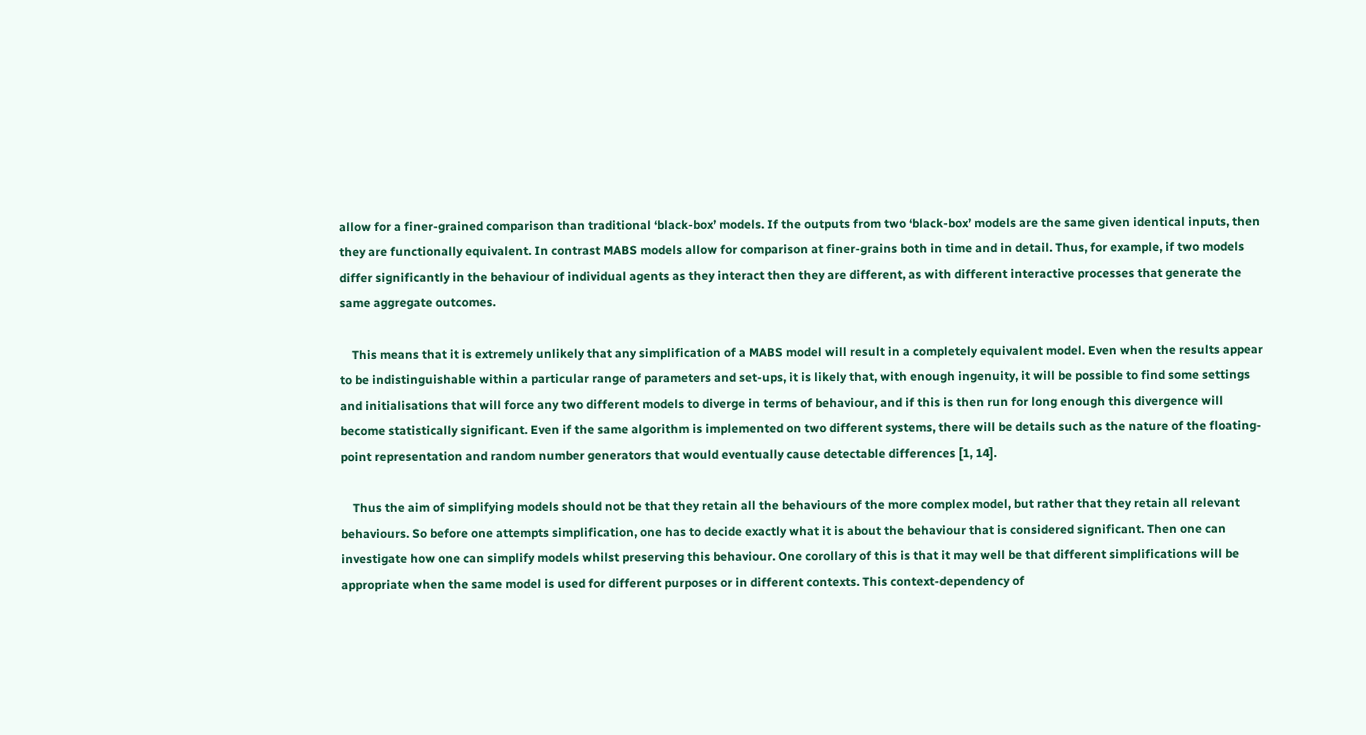allow for a finer-grained comparison than traditional ‘black-box’ models. If the outputs from two ‘black-box’ models are the same given identical inputs, then they are functionally equivalent. In contrast MABS models allow for comparison at finer-grains both in time and in detail. Thus, for example, if two models differ significantly in the behaviour of individual agents as they interact then they are different, as with different interactive processes that generate the same aggregate outcomes.

    This means that it is extremely unlikely that any simplification of a MABS model will result in a completely equivalent model. Even when the results appear to be indistinguishable within a particular range of parameters and set-ups, it is likely that, with enough ingenuity, it will be possible to find some settings and initialisations that will force any two different models to diverge in terms of behaviour, and if this is then run for long enough this divergence will become statistically significant. Even if the same algorithm is implemented on two different systems, there will be details such as the nature of the floating-point representation and random number generators that would eventually cause detectable differences [1, 14].

    Thus the aim of simplifying models should not be that they retain all the behaviours of the more complex model, but rather that they retain all relevant behaviours. So before one attempts simplification, one has to decide exactly what it is about the behaviour that is considered significant. Then one can investigate how one can simplify models whilst preserving this behaviour. One corollary of this is that it may well be that different simplifications will be appropriate when the same model is used for different purposes or in different contexts. This context-dependency of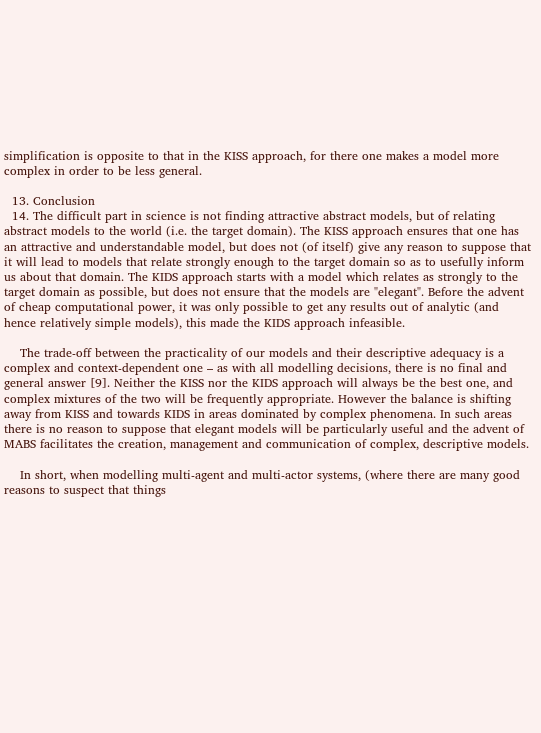simplification is opposite to that in the KISS approach, for there one makes a model more complex in order to be less general.

  13. Conclusion
  14. The difficult part in science is not finding attractive abstract models, but of relating abstract models to the world (i.e. the target domain). The KISS approach ensures that one has an attractive and understandable model, but does not (of itself) give any reason to suppose that it will lead to models that relate strongly enough to the target domain so as to usefully inform us about that domain. The KIDS approach starts with a model which relates as strongly to the target domain as possible, but does not ensure that the models are "elegant". Before the advent of cheap computational power, it was only possible to get any results out of analytic (and hence relatively simple models), this made the KIDS approach infeasible.

    The trade-off between the practicality of our models and their descriptive adequacy is a complex and context-dependent one – as with all modelling decisions, there is no final and general answer [9]. Neither the KISS nor the KIDS approach will always be the best one, and complex mixtures of the two will be frequently appropriate. However the balance is shifting away from KISS and towards KIDS in areas dominated by complex phenomena. In such areas there is no reason to suppose that elegant models will be particularly useful and the advent of MABS facilitates the creation, management and communication of complex, descriptive models.

    In short, when modelling multi-agent and multi-actor systems, (where there are many good reasons to suspect that things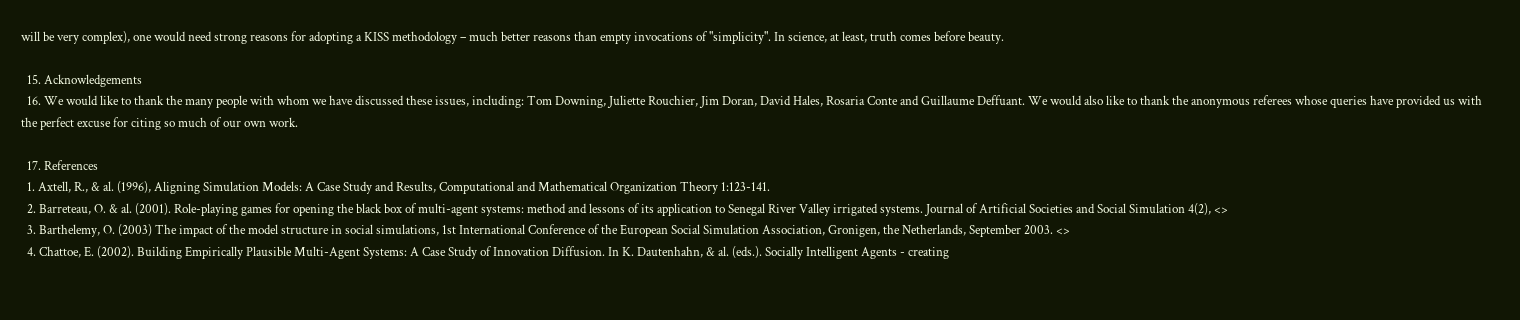will be very complex), one would need strong reasons for adopting a KISS methodology – much better reasons than empty invocations of "simplicity". In science, at least, truth comes before beauty.

  15. Acknowledgements
  16. We would like to thank the many people with whom we have discussed these issues, including: Tom Downing, Juliette Rouchier, Jim Doran, David Hales, Rosaria Conte and Guillaume Deffuant. We would also like to thank the anonymous referees whose queries have provided us with the perfect excuse for citing so much of our own work.

  17. References
  1. Axtell, R., & al. (1996), Aligning Simulation Models: A Case Study and Results, Computational and Mathematical Organization Theory 1:123-141.
  2. Barreteau, O. & al. (2001). Role-playing games for opening the black box of multi-agent systems: method and lessons of its application to Senegal River Valley irrigated systems. Journal of Artificial Societies and Social Simulation 4(2), <>
  3. Barthelemy, O. (2003) The impact of the model structure in social simulations, 1st International Conference of the European Social Simulation Association, Gronigen, the Netherlands, September 2003. <>
  4. Chattoe, E. (2002). Building Empirically Plausible Multi-Agent Systems: A Case Study of Innovation Diffusion. In K. Dautenhahn, & al. (eds.). Socially Intelligent Agents - creating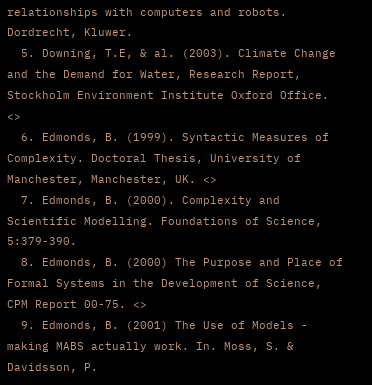relationships with computers and robots. Dordrecht, Kluwer.
  5. Downing, T.E, & al. (2003). Climate Change and the Demand for Water, Research Report, Stockholm Environment Institute Oxford Office. <>
  6. Edmonds, B. (1999). Syntactic Measures of Complexity. Doctoral Thesis, University of Manchester, Manchester, UK. <>
  7. Edmonds, B. (2000). Complexity and Scientific Modelling. Foundations of Science, 5:379-390.
  8. Edmonds, B. (2000) The Purpose and Place of Formal Systems in the Development of Science, CPM Report 00-75. <>
  9. Edmonds, B. (2001) The Use of Models - making MABS actually work. In. Moss, S. & Davidsson, P.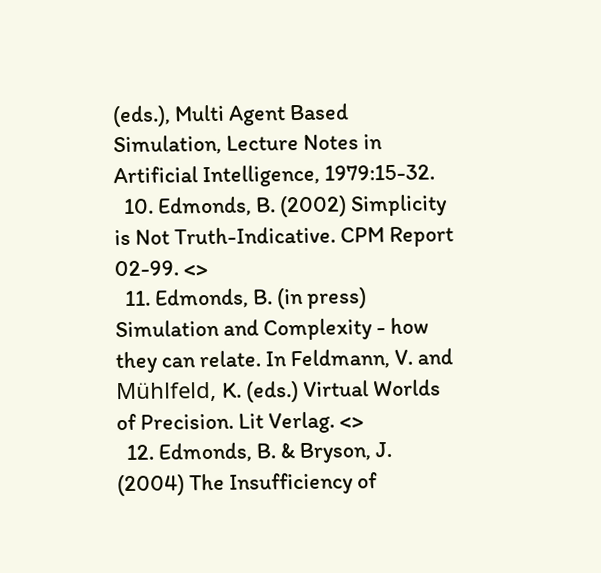(eds.), Multi Agent Based Simulation, Lecture Notes in Artificial Intelligence, 1979:15-32.
  10. Edmonds, B. (2002) Simplicity is Not Truth-Indicative. CPM Report 02-99. <>
  11. Edmonds, B. (in press) Simulation and Complexity - how they can relate. In Feldmann, V. and Mühlfeld, K. (eds.) Virtual Worlds of Precision. Lit Verlag. <>
  12. Edmonds, B. & Bryson, J. (2004) The Insufficiency of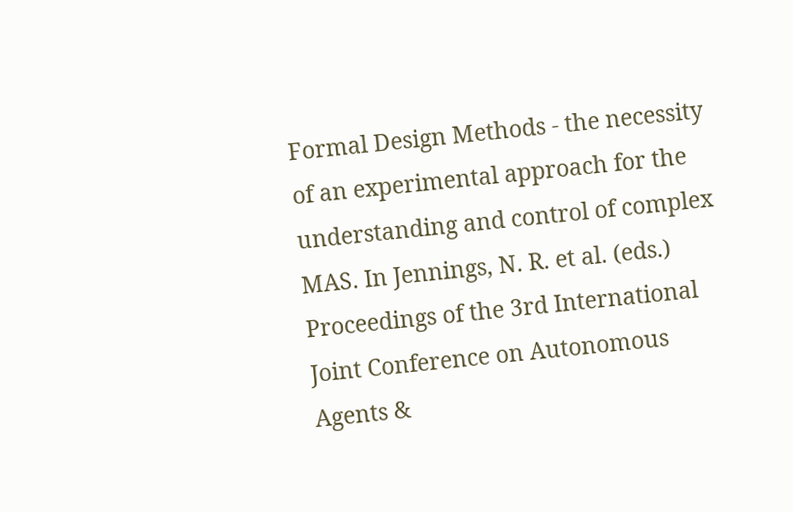Formal Design Methods - the necessity of an experimental approach for the understanding and control of complex MAS. In Jennings, N. R. et al. (eds.) Proceedings of the 3rd International Joint Conference on Autonomous Agents &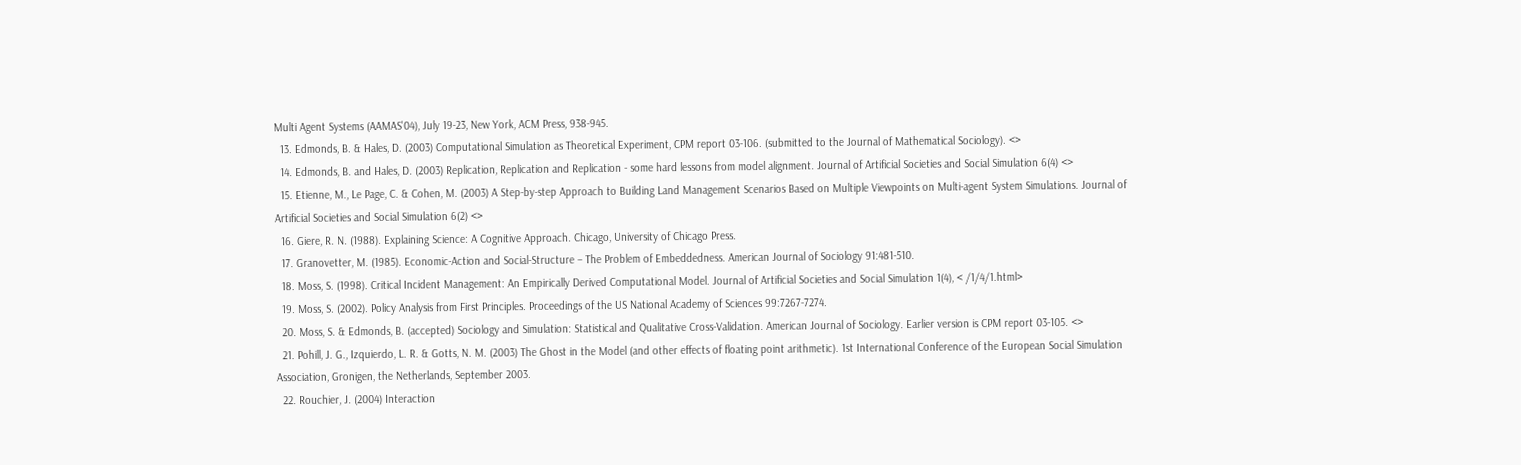Multi Agent Systems (AAMAS'04), July 19-23, New York, ACM Press, 938-945.
  13. Edmonds, B. & Hales, D. (2003) Computational Simulation as Theoretical Experiment, CPM report 03-106. (submitted to the Journal of Mathematical Sociology). <>
  14. Edmonds, B. and Hales, D. (2003) Replication, Replication and Replication - some hard lessons from model alignment. Journal of Artificial Societies and Social Simulation 6(4) <>
  15. Etienne, M., Le Page, C. & Cohen, M. (2003) A Step-by-step Approach to Building Land Management Scenarios Based on Multiple Viewpoints on Multi-agent System Simulations. Journal of Artificial Societies and Social Simulation 6(2) <>
  16. Giere, R. N. (1988). Explaining Science: A Cognitive Approach. Chicago, University of Chicago Press.
  17. Granovetter, M. (1985). Economic-Action and Social-Structure – The Problem of Embeddedness. American Journal of Sociology 91:481-510.
  18. Moss, S. (1998). Critical Incident Management: An Empirically Derived Computational Model. Journal of Artificial Societies and Social Simulation 1(4), < /1/4/1.html>
  19. Moss, S. (2002). Policy Analysis from First Principles. Proceedings of the US National Academy of Sciences 99:7267-7274.
  20. Moss, S. & Edmonds, B. (accepted) Sociology and Simulation: Statistical and Qualitative Cross-Validation. American Journal of Sociology. Earlier version is CPM report 03-105. <>
  21. Pohill, J. G., Izquierdo, L. R. & Gotts, N. M. (2003) The Ghost in the Model (and other effects of floating point arithmetic). 1st International Conference of the European Social Simulation Association, Gronigen, the Netherlands, September 2003.
  22. Rouchier, J. (2004) Interaction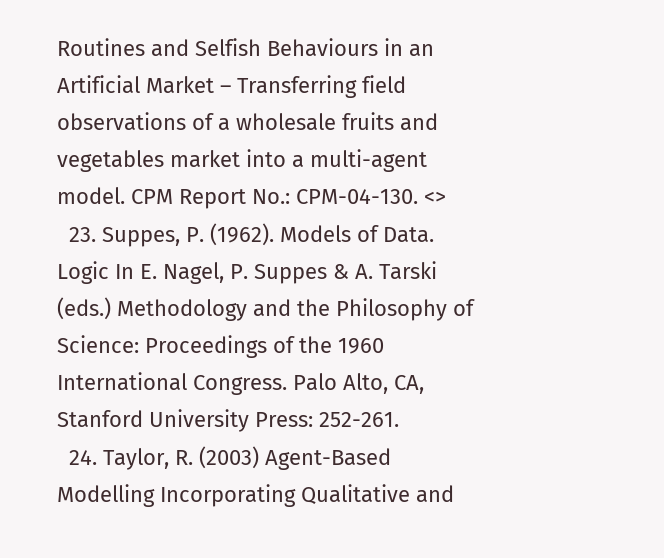Routines and Selfish Behaviours in an Artificial Market – Transferring field observations of a wholesale fruits and vegetables market into a multi-agent model. CPM Report No.: CPM-04-130. <>
  23. Suppes, P. (1962). Models of Data. Logic In E. Nagel, P. Suppes & A. Tarski (eds.) Methodology and the Philosophy of Science: Proceedings of the 1960 International Congress. Palo Alto, CA, Stanford University Press: 252-261.
  24. Taylor, R. (2003) Agent-Based Modelling Incorporating Qualitative and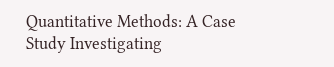Quantitative Methods: A Case Study Investigating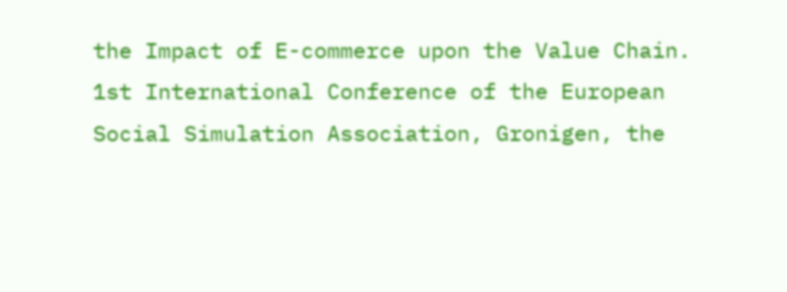the Impact of E-commerce upon the Value Chain. 1st International Conference of the European Social Simulation Association, Gronigen, the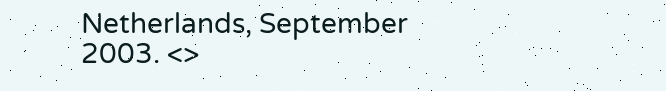Netherlands, September 2003. <>